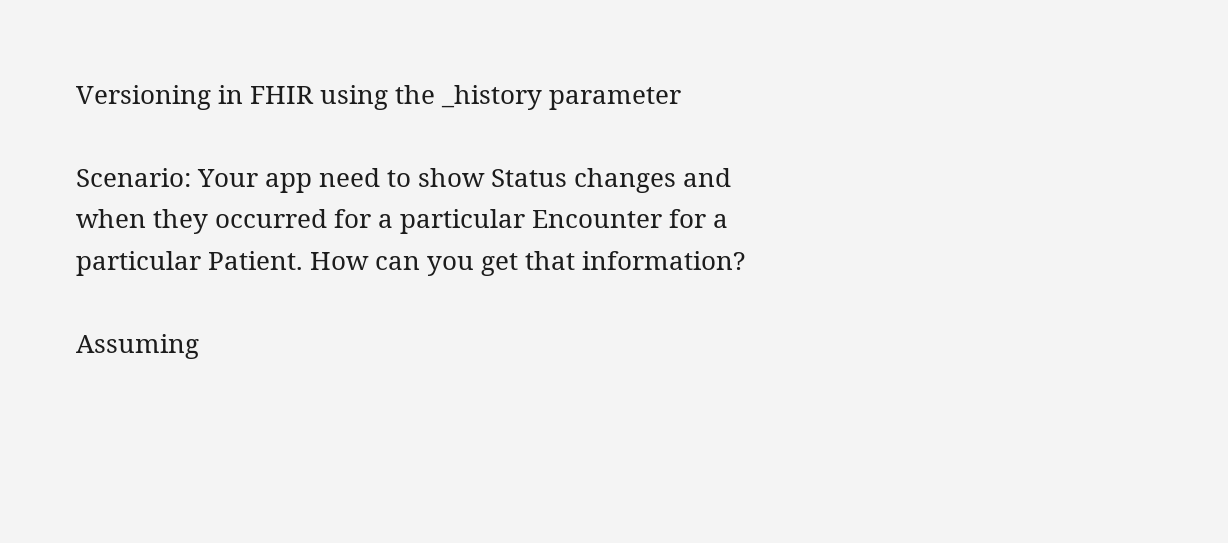Versioning in FHIR using the _history parameter

Scenario: Your app need to show Status changes and when they occurred for a particular Encounter for a particular Patient. How can you get that information?

Assuming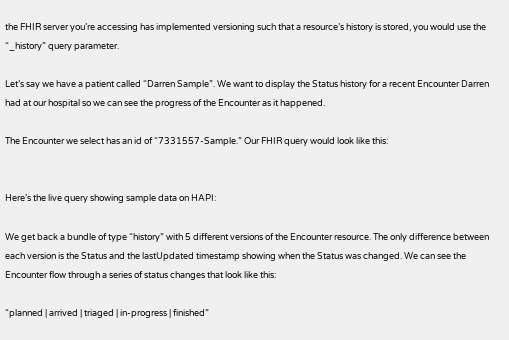the FHIR server you’re accessing has implemented versioning such that a resource’s history is stored, you would use the “_history” query parameter.

Let’s say we have a patient called “Darren Sample”. We want to display the Status history for a recent Encounter Darren had at our hospital so we can see the progress of the Encounter as it happened.

The Encounter we select has an id of “7331557-Sample.” Our FHIR query would look like this:


Here’s the live query showing sample data on HAPI:

We get back a bundle of type “history” with 5 different versions of the Encounter resource. The only difference between each version is the Status and the lastUpdated timestamp showing when the Status was changed. We can see the Encounter flow through a series of status changes that look like this:

“planned | arrived | triaged | in-progress | finished”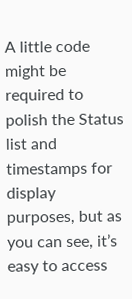A little code might be required to polish the Status list and timestamps for display purposes, but as you can see, it’s easy to access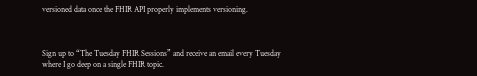versioned data once the FHIR API properly implements versioning.



Sign up to “The Tuesday FHIR Sessions” and receive an email every Tuesday where I go deep on a single FHIR topic.